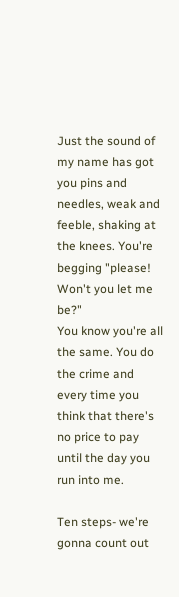Just the sound of my name has got you pins and needles, weak and feeble, shaking at the knees. You're begging "please! Won't you let me be?"
You know you're all the same. You do the crime and every time you think that there's no price to pay until the day you run into me.

Ten steps- we're gonna count out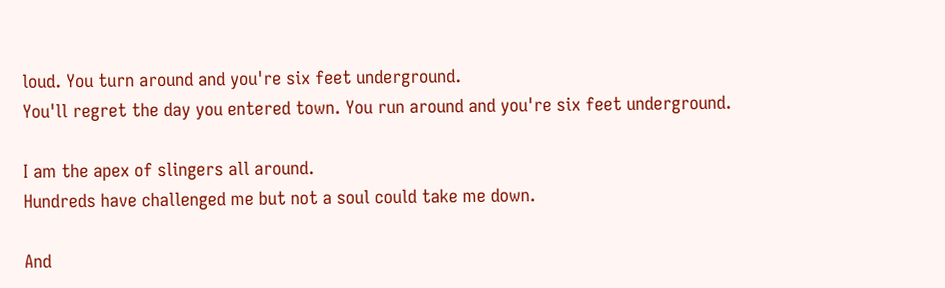loud. You turn around and you're six feet underground.
You'll regret the day you entered town. You run around and you're six feet underground.

I am the apex of slingers all around.
Hundreds have challenged me but not a soul could take me down.

And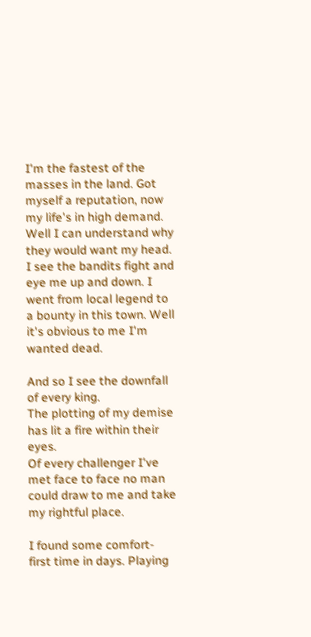I'm the fastest of the masses in the land. Got myself a reputation, now my life's in high demand. Well I can understand why they would want my head.
I see the bandits fight and eye me up and down. I went from local legend to a bounty in this town. Well it's obvious to me I'm wanted dead.

And so I see the downfall of every king.
The plotting of my demise has lit a fire within their eyes.
Of every challenger I've met face to face no man could draw to me and take my rightful place.

I found some comfort- first time in days. Playing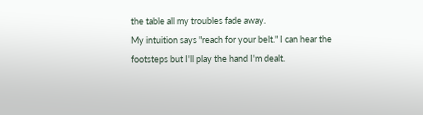the table all my troubles fade away.
My intuition says "reach for your belt." I can hear the footsteps but I'll play the hand I'm dealt.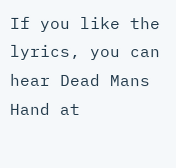If you like the lyrics, you can hear Dead Mans Hand at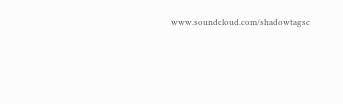www.soundcloud.com/shadowtagsc